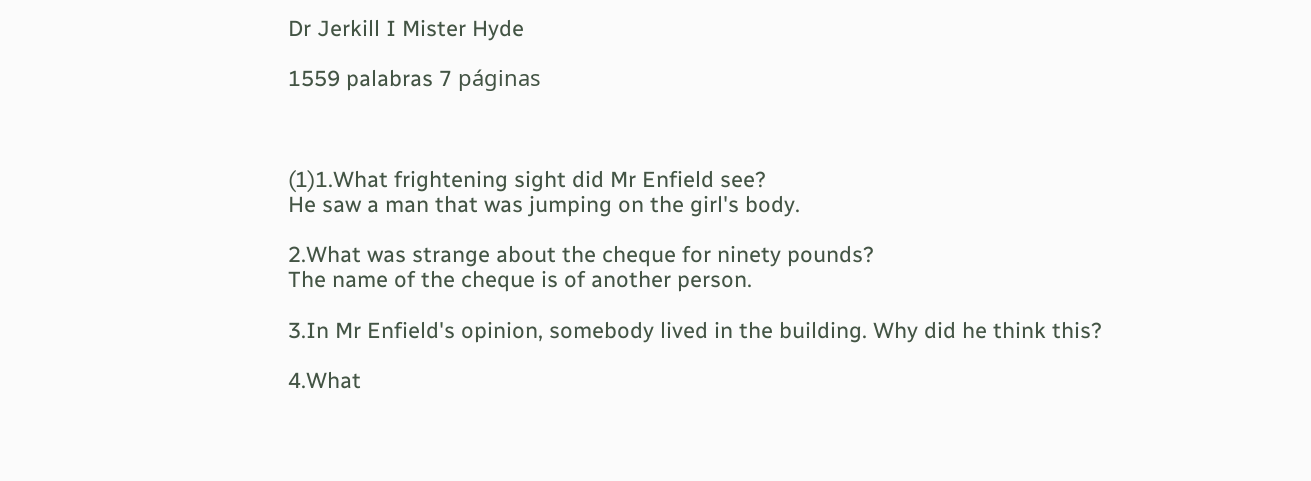Dr Jerkill I Mister Hyde

1559 palabras 7 páginas



(1)1.What frightening sight did Mr Enfield see?
He saw a man that was jumping on the girl's body.

2.What was strange about the cheque for ninety pounds?
The name of the cheque is of another person.

3.In Mr Enfield's opinion, somebody lived in the building. Why did he think this?

4.What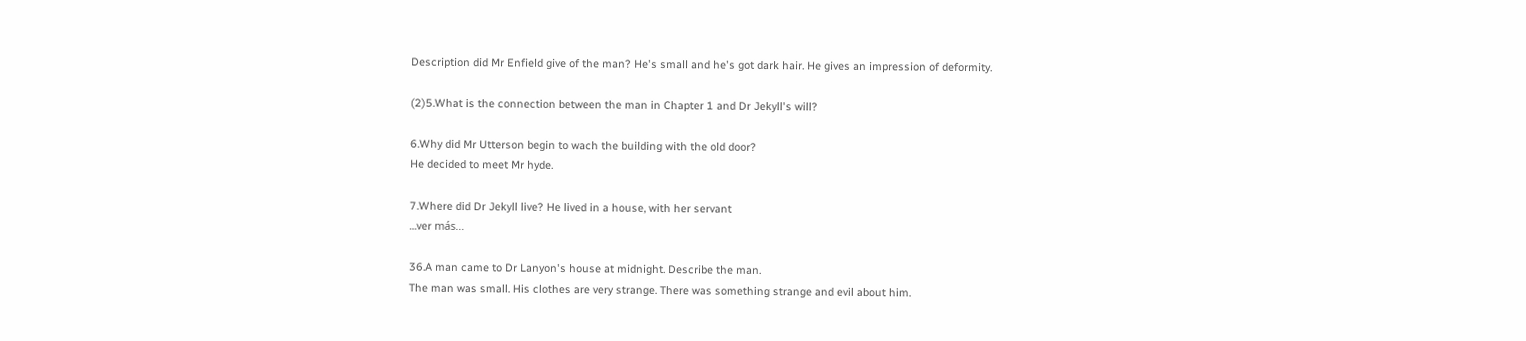Description did Mr Enfield give of the man? He's small and he's got dark hair. He gives an impression of deformity.

(2)5.What is the connection between the man in Chapter 1 and Dr Jekyll's will?

6.Why did Mr Utterson begin to wach the building with the old door?
He decided to meet Mr hyde.

7.Where did Dr Jekyll live? He lived in a house, with her servant
…ver más…

36.A man came to Dr Lanyon's house at midnight. Describe the man.
The man was small. His clothes are very strange. There was something strange and evil about him.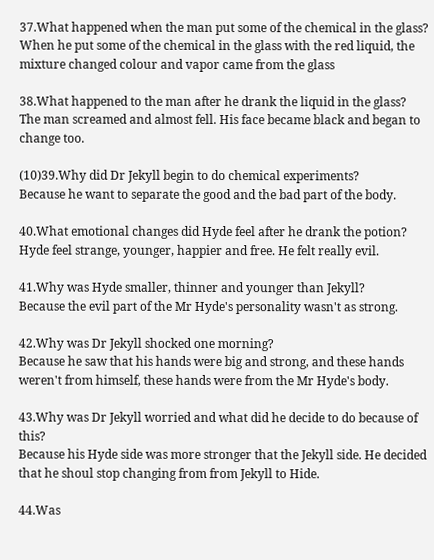37.What happened when the man put some of the chemical in the glass?
When he put some of the chemical in the glass with the red liquid, the mixture changed colour and vapor came from the glass

38.What happened to the man after he drank the liquid in the glass?
The man screamed and almost fell. His face became black and began to change too.

(10)39.Why did Dr Jekyll begin to do chemical experiments?
Because he want to separate the good and the bad part of the body.

40.What emotional changes did Hyde feel after he drank the potion?
Hyde feel strange, younger, happier and free. He felt really evil.

41.Why was Hyde smaller, thinner and younger than Jekyll?
Because the evil part of the Mr Hyde's personality wasn't as strong.

42.Why was Dr Jekyll shocked one morning?
Because he saw that his hands were big and strong, and these hands weren't from himself, these hands were from the Mr Hyde's body.

43.Why was Dr Jekyll worried and what did he decide to do because of this?
Because his Hyde side was more stronger that the Jekyll side. He decided that he shoul stop changing from from Jekyll to Hide.

44.Was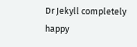Dr Jekyll completely happy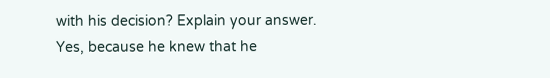with his decision? Explain your answer.
Yes, because he knew that he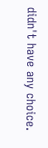didn't have any choice.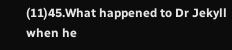(11)45.What happened to Dr Jekyll when he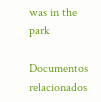was in the park

Documentos relacionados